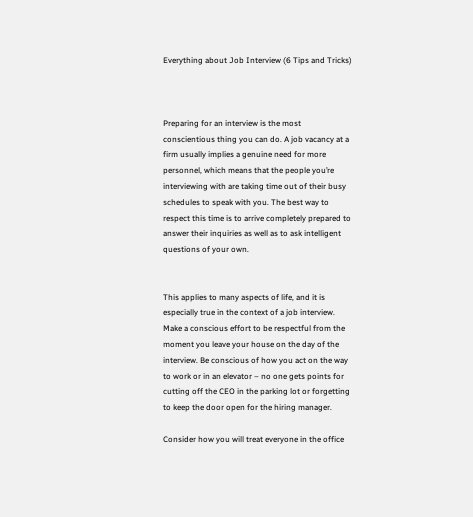Everything about Job Interview (6 Tips and Tricks)



Preparing for an interview is the most conscientious thing you can do. A job vacancy at a firm usually implies a genuine need for more personnel, which means that the people you’re interviewing with are taking time out of their busy schedules to speak with you. The best way to respect this time is to arrive completely prepared to answer their inquiries as well as to ask intelligent questions of your own.


This applies to many aspects of life, and it is especially true in the context of a job interview. Make a conscious effort to be respectful from the moment you leave your house on the day of the interview. Be conscious of how you act on the way to work or in an elevator – no one gets points for cutting off the CEO in the parking lot or forgetting to keep the door open for the hiring manager.

Consider how you will treat everyone in the office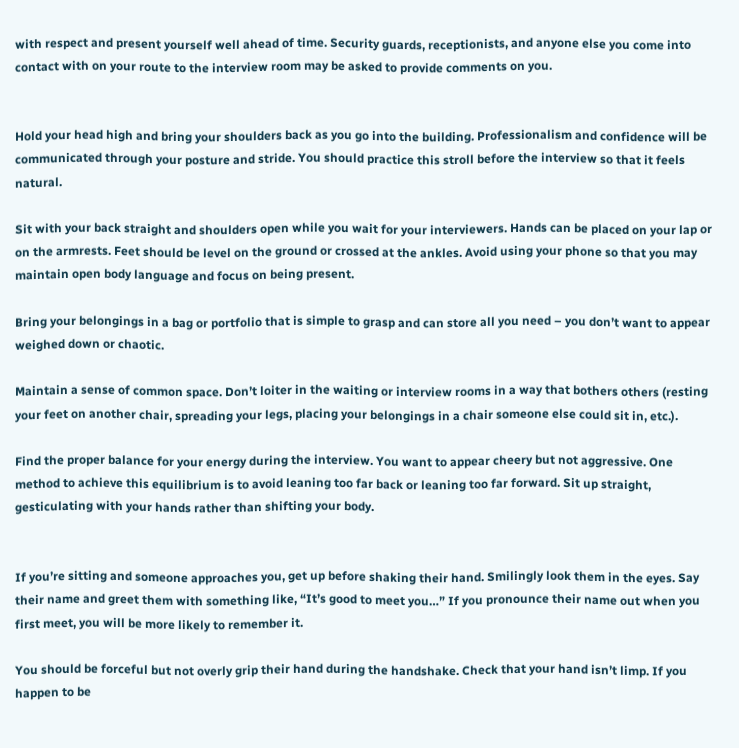with respect and present yourself well ahead of time. Security guards, receptionists, and anyone else you come into contact with on your route to the interview room may be asked to provide comments on you.


Hold your head high and bring your shoulders back as you go into the building. Professionalism and confidence will be communicated through your posture and stride. You should practice this stroll before the interview so that it feels natural.

Sit with your back straight and shoulders open while you wait for your interviewers. Hands can be placed on your lap or on the armrests. Feet should be level on the ground or crossed at the ankles. Avoid using your phone so that you may maintain open body language and focus on being present.

Bring your belongings in a bag or portfolio that is simple to grasp and can store all you need – you don’t want to appear weighed down or chaotic.

Maintain a sense of common space. Don’t loiter in the waiting or interview rooms in a way that bothers others (resting your feet on another chair, spreading your legs, placing your belongings in a chair someone else could sit in, etc.).

Find the proper balance for your energy during the interview. You want to appear cheery but not aggressive. One method to achieve this equilibrium is to avoid leaning too far back or leaning too far forward. Sit up straight, gesticulating with your hands rather than shifting your body.


If you’re sitting and someone approaches you, get up before shaking their hand. Smilingly look them in the eyes. Say their name and greet them with something like, “It’s good to meet you…” If you pronounce their name out when you first meet, you will be more likely to remember it.

You should be forceful but not overly grip their hand during the handshake. Check that your hand isn’t limp. If you happen to be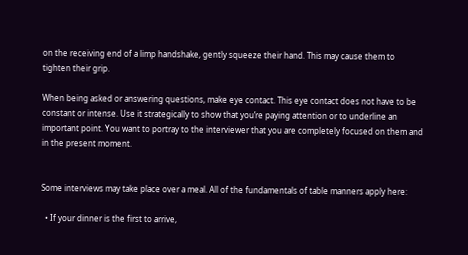on the receiving end of a limp handshake, gently squeeze their hand. This may cause them to tighten their grip.

When being asked or answering questions, make eye contact. This eye contact does not have to be constant or intense. Use it strategically to show that you’re paying attention or to underline an important point. You want to portray to the interviewer that you are completely focused on them and in the present moment.


Some interviews may take place over a meal. All of the fundamentals of table manners apply here:

  • If your dinner is the first to arrive,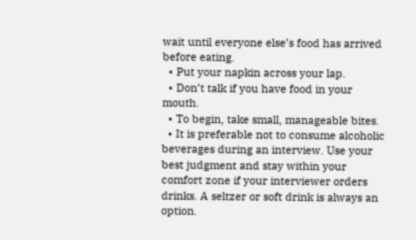wait until everyone else’s food has arrived before eating.
  • Put your napkin across your lap.
  • Don’t talk if you have food in your mouth.
  • To begin, take small, manageable bites.
  • It is preferable not to consume alcoholic beverages during an interview. Use your best judgment and stay within your comfort zone if your interviewer orders drinks. A seltzer or soft drink is always an option.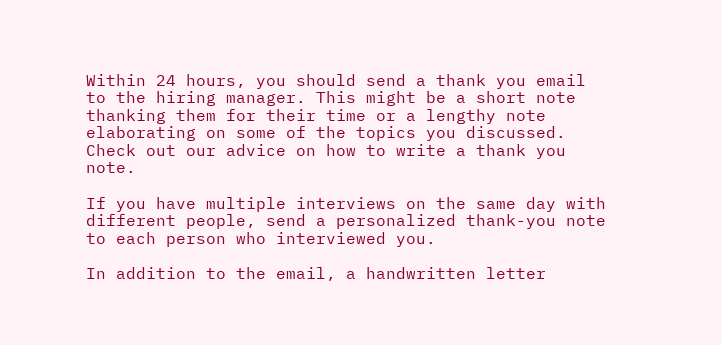Within 24 hours, you should send a thank you email to the hiring manager. This might be a short note thanking them for their time or a lengthy note elaborating on some of the topics you discussed. Check out our advice on how to write a thank you note.

If you have multiple interviews on the same day with different people, send a personalized thank-you note to each person who interviewed you.

In addition to the email, a handwritten letter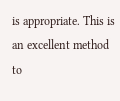is appropriate. This is an excellent method to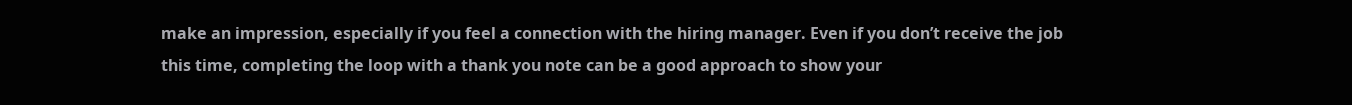make an impression, especially if you feel a connection with the hiring manager. Even if you don’t receive the job this time, completing the loop with a thank you note can be a good approach to show your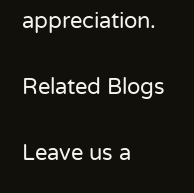appreciation.

Related Blogs

Leave us a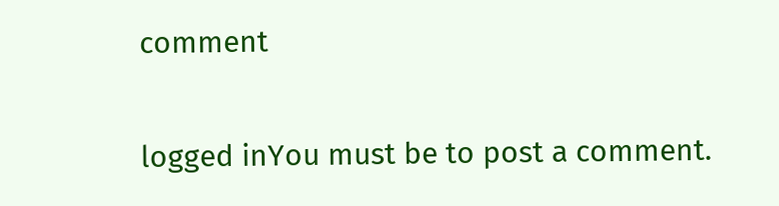comment

logged inYou must be to post a comment.